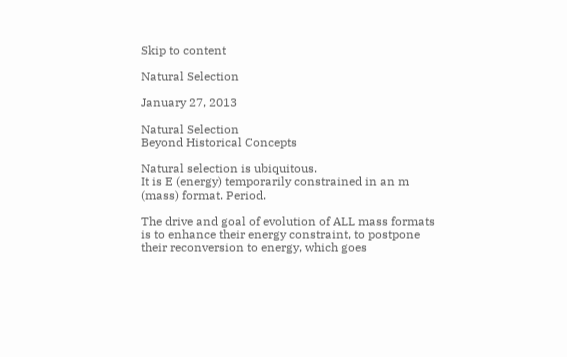Skip to content

Natural Selection

January 27, 2013

Natural Selection
Beyond Historical Concepts

Natural selection is ubiquitous.
It is E (energy) temporarily constrained in an m (mass) format. Period.

The drive and goal of evolution of ALL mass formats is to enhance their energy constraint, to postpone their reconversion to energy, which goes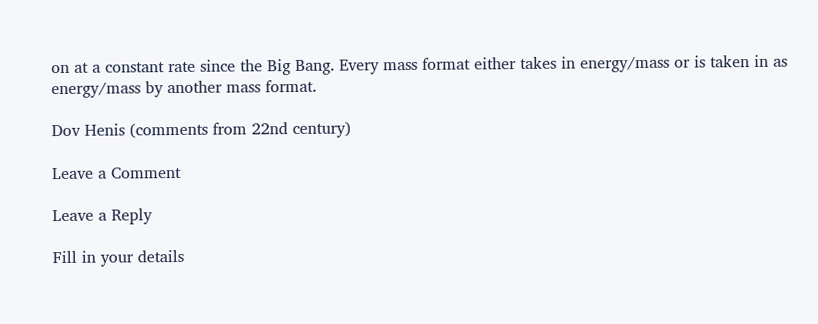on at a constant rate since the Big Bang. Every mass format either takes in energy/mass or is taken in as energy/mass by another mass format.

Dov Henis (comments from 22nd century)

Leave a Comment

Leave a Reply

Fill in your details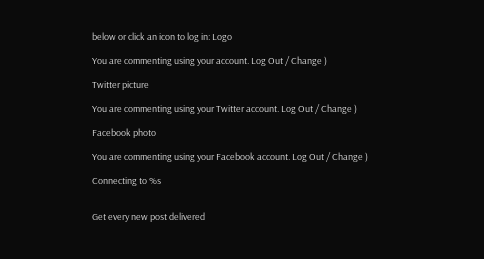below or click an icon to log in: Logo

You are commenting using your account. Log Out / Change )

Twitter picture

You are commenting using your Twitter account. Log Out / Change )

Facebook photo

You are commenting using your Facebook account. Log Out / Change )

Connecting to %s


Get every new post delivered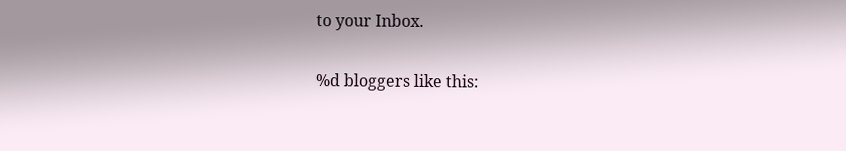to your Inbox.

%d bloggers like this: